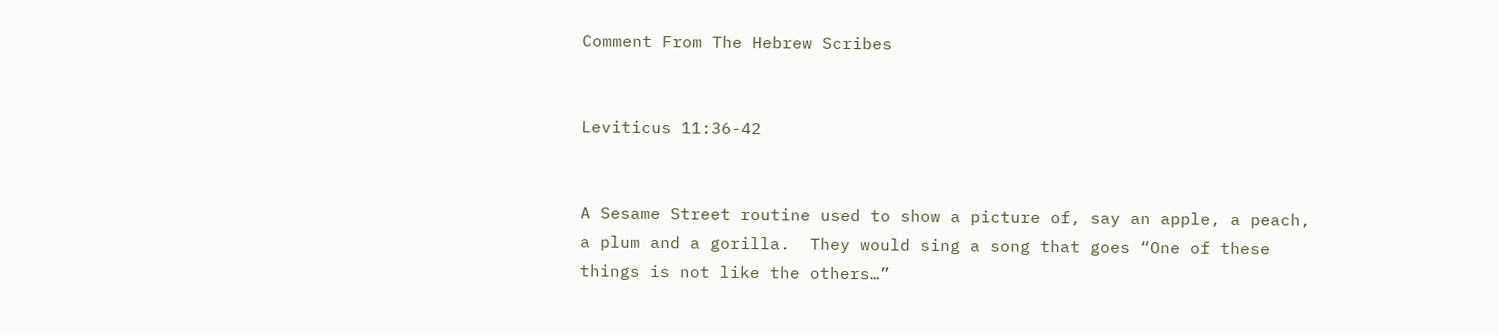Comment From The Hebrew Scribes


Leviticus 11:36-42


A Sesame Street routine used to show a picture of, say an apple, a peach, a plum and a gorilla.  They would sing a song that goes “One of these things is not like the others…”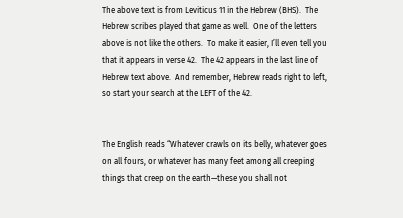The above text is from Leviticus 11 in the Hebrew (BHS).  The Hebrew scribes played that game as well.  One of the letters above is not like the others.  To make it easier, I’ll even tell you that it appears in verse 42.  The 42 appears in the last line of Hebrew text above.  And remember, Hebrew reads right to left, so start your search at the LEFT of the 42.


The English reads “Whatever crawls on its belly, whatever goes on all fours, or whatever has many feet among all creeping things that creep on the earth—these you shall not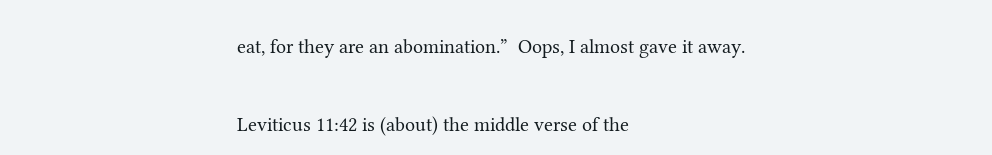eat, for they are an abomination.”  Oops, I almost gave it away.


Leviticus 11:42 is (about) the middle verse of the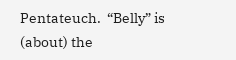Pentateuch.  “Belly” is (about) the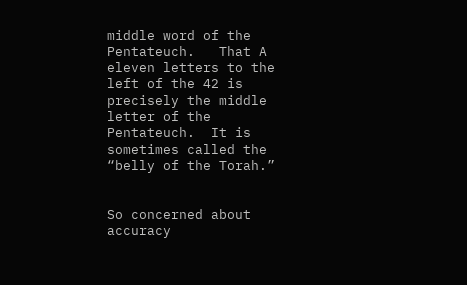middle word of the Pentateuch.   That A eleven letters to the left of the 42 is precisely the middle letter of the Pentateuch.  It is sometimes called the “belly of the Torah.”


So concerned about accuracy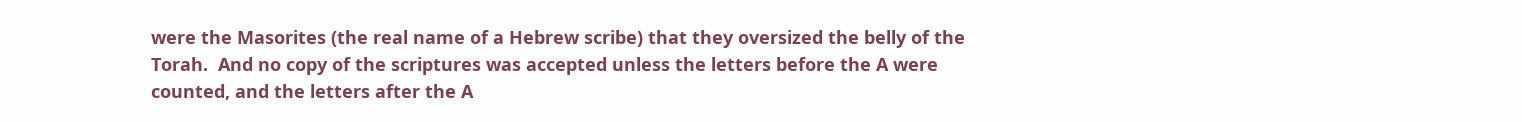were the Masorites (the real name of a Hebrew scribe) that they oversized the belly of the Torah.  And no copy of the scriptures was accepted unless the letters before the A were counted, and the letters after the A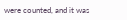were counted, and it was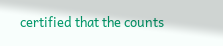certified that the counts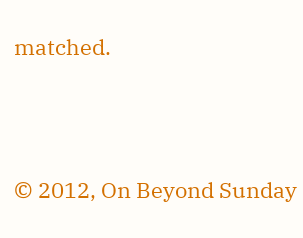matched.




© 2012, On Beyond Sunday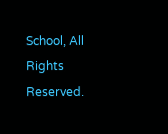School, All Rights Reserved.